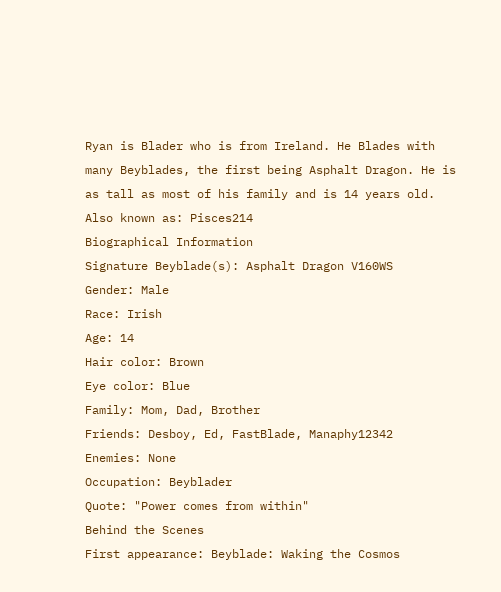Ryan is Blader who is from Ireland. He Blades with many Beyblades, the first being Asphalt Dragon. He is as tall as most of his family and is 14 years old.
Also known as: Pisces214
Biographical Information
Signature Beyblade(s): Asphalt Dragon V160WS
Gender: Male
Race: Irish
Age: 14
Hair color: Brown
Eye color: Blue
Family: Mom, Dad, Brother
Friends: Desboy, Ed, FastBlade, Manaphy12342
Enemies: None
Occupation: Beyblader
Quote: "Power comes from within"
Behind the Scenes
First appearance: Beyblade: Waking the Cosmos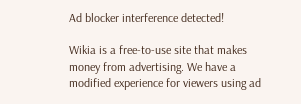Ad blocker interference detected!

Wikia is a free-to-use site that makes money from advertising. We have a modified experience for viewers using ad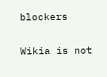blockers

Wikia is not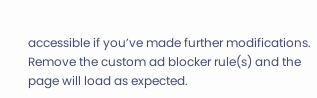accessible if you’ve made further modifications. Remove the custom ad blocker rule(s) and the page will load as expected.